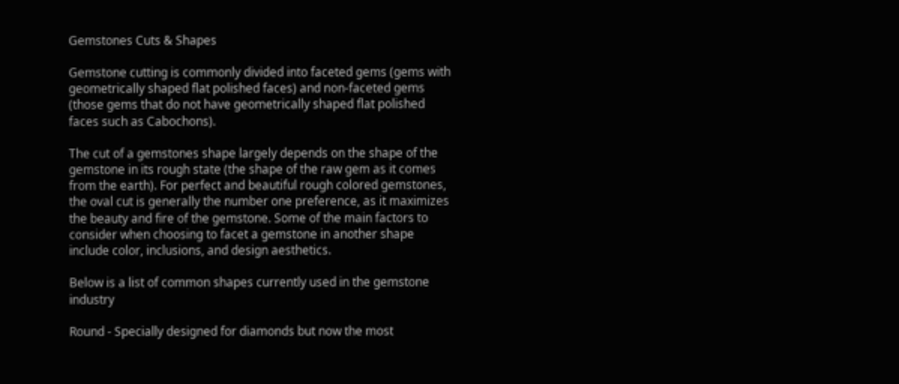Gemstones Cuts & Shapes

Gemstone cutting is commonly divided into faceted gems (gems with geometrically shaped flat polished faces) and non-faceted gems (those gems that do not have geometrically shaped flat polished faces such as Cabochons).

The cut of a gemstones shape largely depends on the shape of the gemstone in its rough state (the shape of the raw gem as it comes from the earth). For perfect and beautiful rough colored gemstones, the oval cut is generally the number one preference, as it maximizes the beauty and fire of the gemstone. Some of the main factors to consider when choosing to facet a gemstone in another shape include color, inclusions, and design aesthetics.

Below is a list of common shapes currently used in the gemstone industry

Round - Specially designed for diamonds but now the most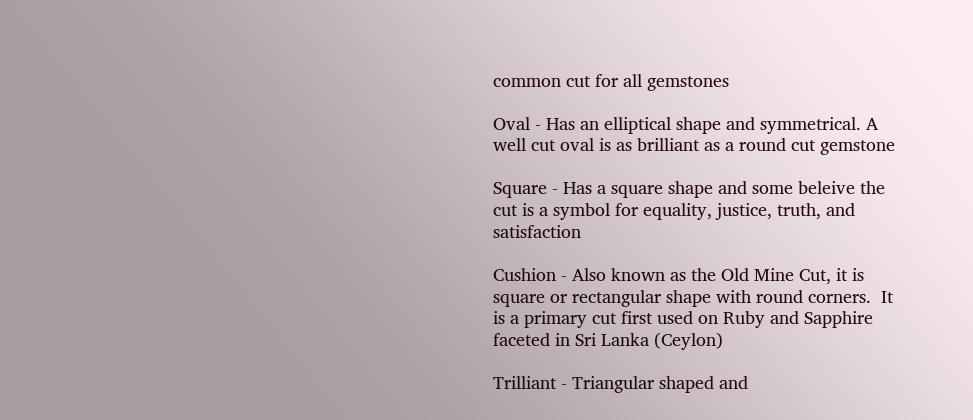common cut for all gemstones

Oval - Has an elliptical shape and symmetrical. A well cut oval is as brilliant as a round cut gemstone

Square - Has a square shape and some beleive the cut is a symbol for equality, justice, truth, and satisfaction

Cushion - Also known as the Old Mine Cut, it is square or rectangular shape with round corners.  It is a primary cut first used on Ruby and Sapphire faceted in Sri Lanka (Ceylon)

Trilliant - Triangular shaped and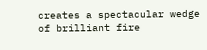creates a spectacular wedge of brilliant fire